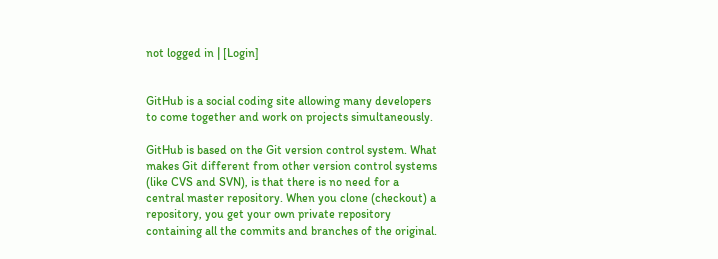not logged in | [Login]


GitHub is a social coding site allowing many developers to come together and work on projects simultaneously.

GitHub is based on the Git version control system. What makes Git different from other version control systems (like CVS and SVN), is that there is no need for a central master repository. When you clone (checkout) a repository, you get your own private repository containing all the commits and branches of the original.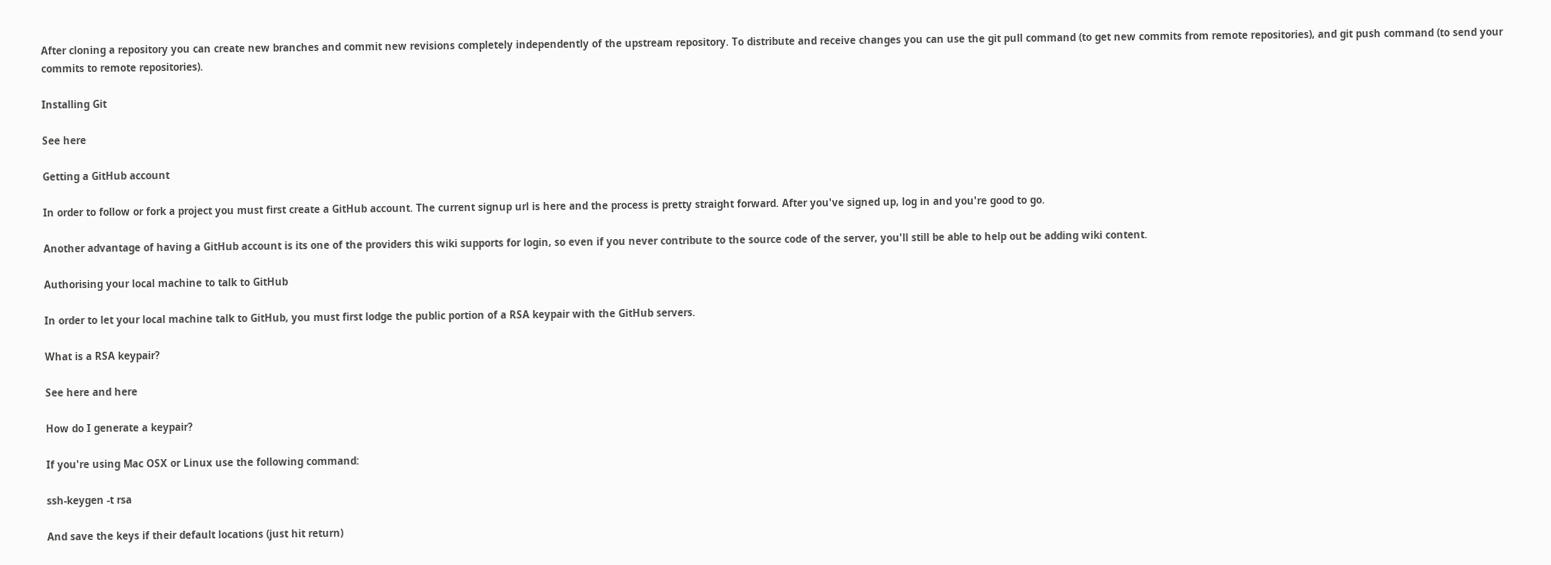After cloning a repository you can create new branches and commit new revisions completely independently of the upstream repository. To distribute and receive changes you can use the git pull command (to get new commits from remote repositories), and git push command (to send your commits to remote repositories).

Installing Git

See here

Getting a GitHub account

In order to follow or fork a project you must first create a GitHub account. The current signup url is here and the process is pretty straight forward. After you've signed up, log in and you're good to go.

Another advantage of having a GitHub account is its one of the providers this wiki supports for login, so even if you never contribute to the source code of the server, you'll still be able to help out be adding wiki content.

Authorising your local machine to talk to GitHub

In order to let your local machine talk to GitHub, you must first lodge the public portion of a RSA keypair with the GitHub servers.

What is a RSA keypair?

See here and here

How do I generate a keypair?

If you're using Mac OSX or Linux use the following command:

ssh-keygen -t rsa

And save the keys if their default locations (just hit return)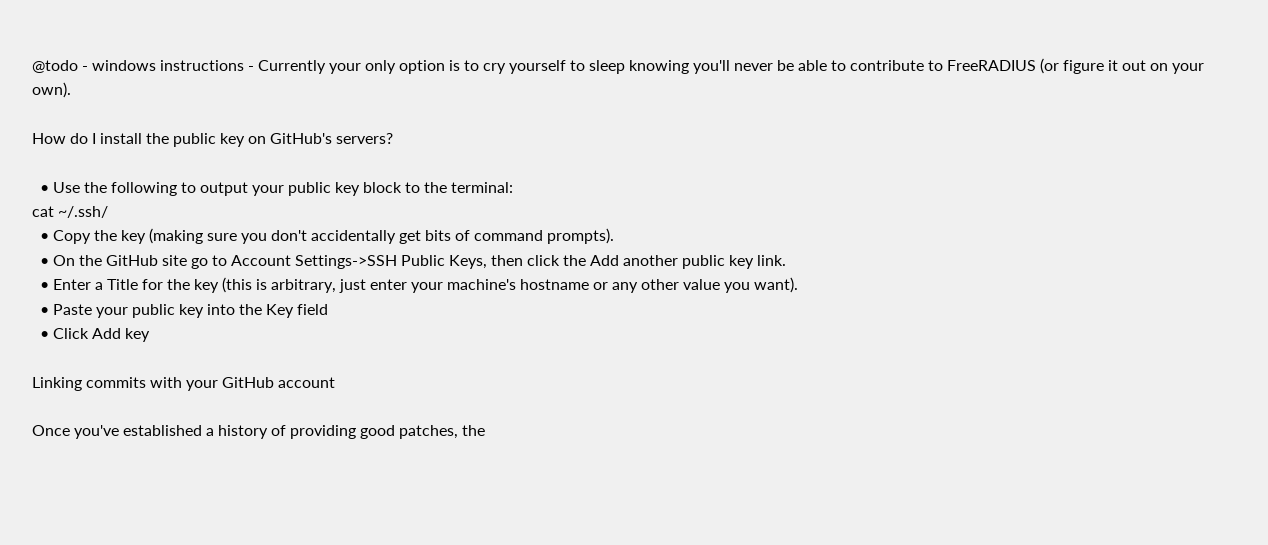@todo - windows instructions - Currently your only option is to cry yourself to sleep knowing you'll never be able to contribute to FreeRADIUS (or figure it out on your own).

How do I install the public key on GitHub's servers?

  • Use the following to output your public key block to the terminal:
cat ~/.ssh/
  • Copy the key (making sure you don't accidentally get bits of command prompts).
  • On the GitHub site go to Account Settings->SSH Public Keys, then click the Add another public key link.
  • Enter a Title for the key (this is arbitrary, just enter your machine's hostname or any other value you want).
  • Paste your public key into the Key field
  • Click Add key

Linking commits with your GitHub account

Once you've established a history of providing good patches, the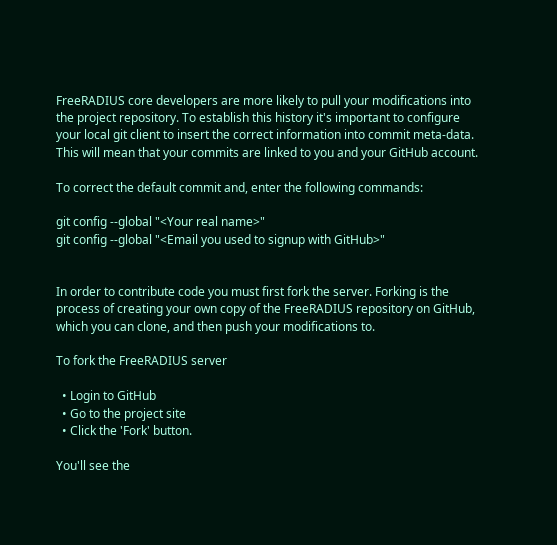FreeRADIUS core developers are more likely to pull your modifications into the project repository. To establish this history it's important to configure your local git client to insert the correct information into commit meta-data. This will mean that your commits are linked to you and your GitHub account.

To correct the default commit and, enter the following commands:

git config --global "<Your real name>"
git config --global "<Email you used to signup with GitHub>"


In order to contribute code you must first fork the server. Forking is the process of creating your own copy of the FreeRADIUS repository on GitHub, which you can clone, and then push your modifications to.

To fork the FreeRADIUS server

  • Login to GitHub
  • Go to the project site
  • Click the 'Fork' button.

You'll see the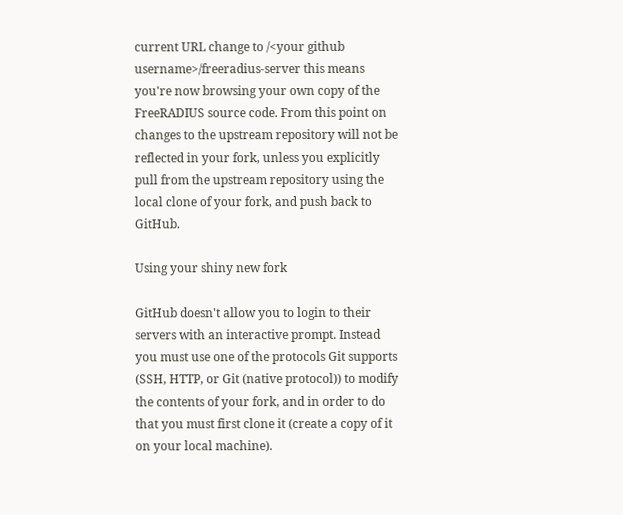current URL change to /<your github username>/freeradius-server this means you're now browsing your own copy of the FreeRADIUS source code. From this point on changes to the upstream repository will not be reflected in your fork, unless you explicitly pull from the upstream repository using the local clone of your fork, and push back to GitHub.

Using your shiny new fork

GitHub doesn't allow you to login to their servers with an interactive prompt. Instead you must use one of the protocols Git supports (SSH, HTTP, or Git (native protocol)) to modify the contents of your fork, and in order to do that you must first clone it (create a copy of it on your local machine).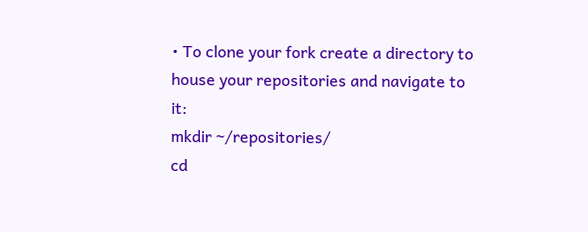• To clone your fork create a directory to house your repositories and navigate to it:
mkdir ~/repositories/
cd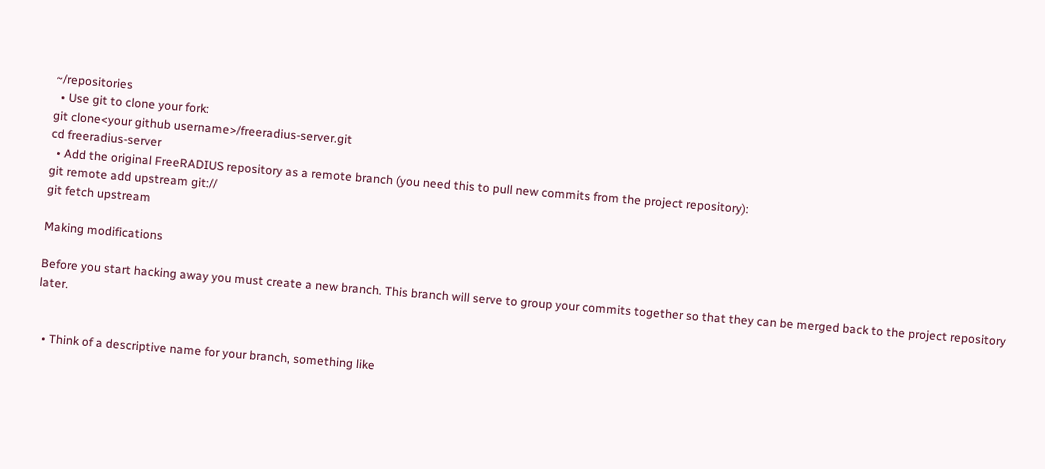~/repositories
  • Use git to clone your fork:
git clone<your github username>/freeradius-server.git
cd freeradius-server
  • Add the original FreeRADIUS repository as a remote branch (you need this to pull new commits from the project repository):
git remote add upstream git://
git fetch upstream

Making modifications

Before you start hacking away you must create a new branch. This branch will serve to group your commits together so that they can be merged back to the project repository later.


  • Think of a descriptive name for your branch, something like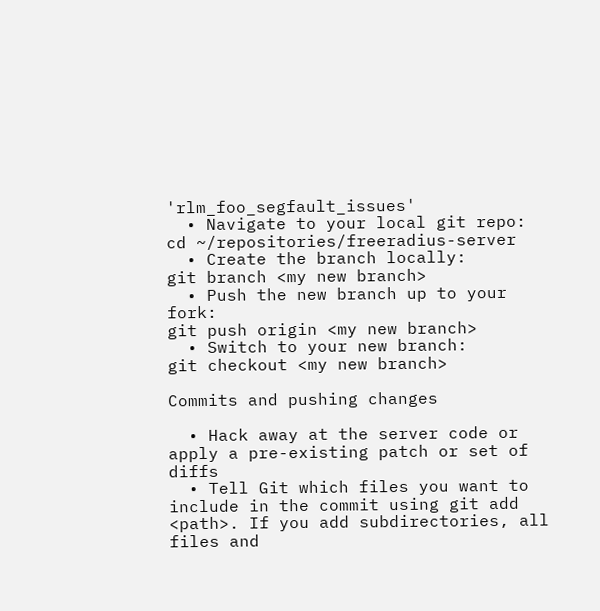'rlm_foo_segfault_issues'
  • Navigate to your local git repo:
cd ~/repositories/freeradius-server
  • Create the branch locally:
git branch <my new branch>
  • Push the new branch up to your fork:
git push origin <my new branch>
  • Switch to your new branch:
git checkout <my new branch>

Commits and pushing changes

  • Hack away at the server code or apply a pre-existing patch or set of diffs
  • Tell Git which files you want to include in the commit using git add <path>. If you add subdirectories, all files and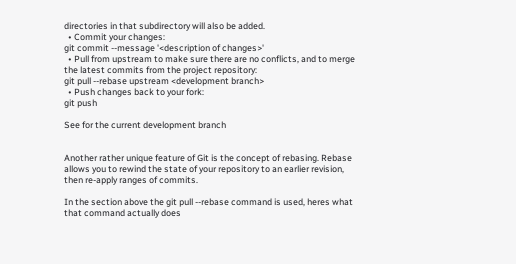directories in that subdirectory will also be added.
  • Commit your changes:
git commit --message '<description of changes>'
  • Pull from upstream to make sure there are no conflicts, and to merge the latest commits from the project repository:
git pull --rebase upstream <development branch>
  • Push changes back to your fork:
git push

See for the current development branch


Another rather unique feature of Git is the concept of rebasing. Rebase allows you to rewind the state of your repository to an earlier revision, then re-apply ranges of commits.

In the section above the git pull --rebase command is used, heres what that command actually does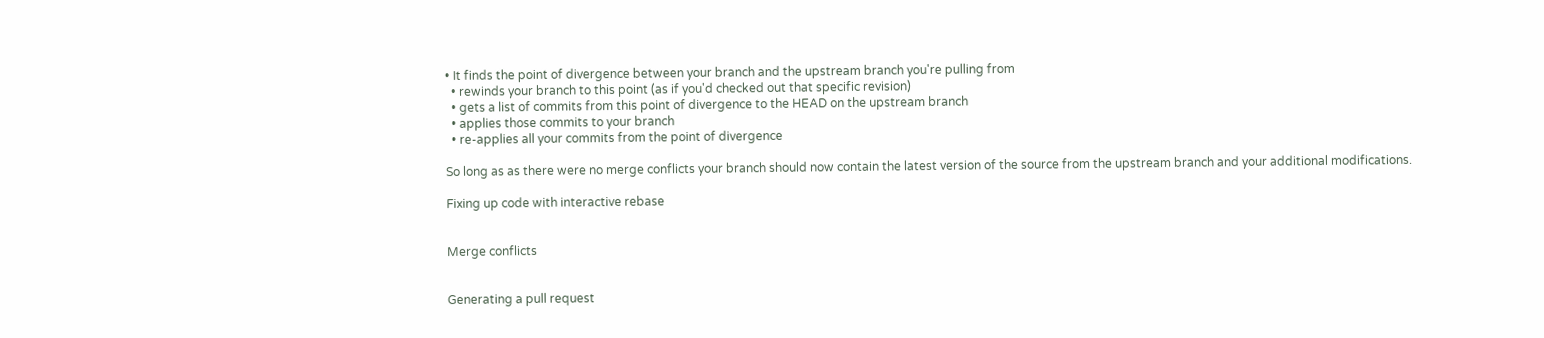• It finds the point of divergence between your branch and the upstream branch you're pulling from
  • rewinds your branch to this point (as if you'd checked out that specific revision)
  • gets a list of commits from this point of divergence to the HEAD on the upstream branch
  • applies those commits to your branch
  • re-applies all your commits from the point of divergence

So long as as there were no merge conflicts your branch should now contain the latest version of the source from the upstream branch and your additional modifications.

Fixing up code with interactive rebase


Merge conflicts


Generating a pull request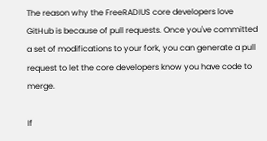The reason why the FreeRADIUS core developers love GitHub is because of pull requests. Once you've committed a set of modifications to your fork, you can generate a pull request to let the core developers know you have code to merge.

If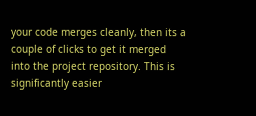your code merges cleanly, then its a couple of clicks to get it merged into the project repository. This is significantly easier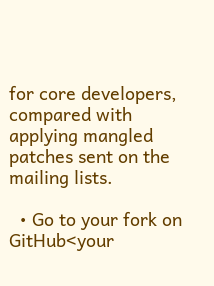for core developers, compared with applying mangled patches sent on the mailing lists.

  • Go to your fork on GitHub<your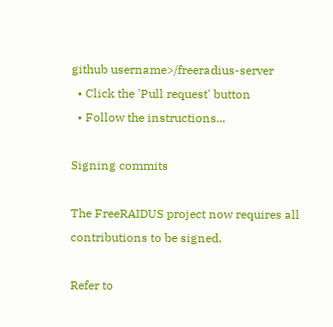github username>/freeradius-server
  • Click the 'Pull request' button
  • Follow the instructions...

Signing commits

The FreeRAIDUS project now requires all contributions to be signed.

Refer to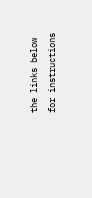the links below for instructions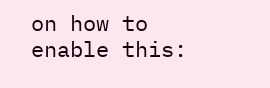on how to enable this: